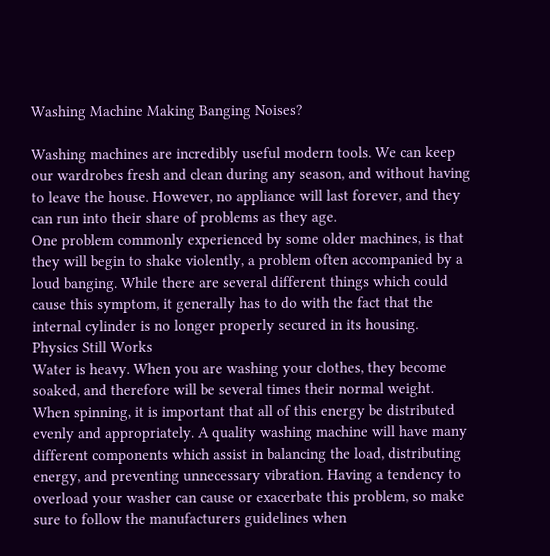Washing Machine Making Banging Noises?

Washing machines are incredibly useful modern tools. We can keep our wardrobes fresh and clean during any season, and without having to leave the house. However, no appliance will last forever, and they can run into their share of problems as they age.
One problem commonly experienced by some older machines, is that they will begin to shake violently, a problem often accompanied by a loud banging. While there are several different things which could cause this symptom, it generally has to do with the fact that the internal cylinder is no longer properly secured in its housing.
Physics Still Works
Water is heavy. When you are washing your clothes, they become soaked, and therefore will be several times their normal weight. When spinning, it is important that all of this energy be distributed evenly and appropriately. A quality washing machine will have many different components which assist in balancing the load, distributing energy, and preventing unnecessary vibration. Having a tendency to overload your washer can cause or exacerbate this problem, so make sure to follow the manufacturers guidelines when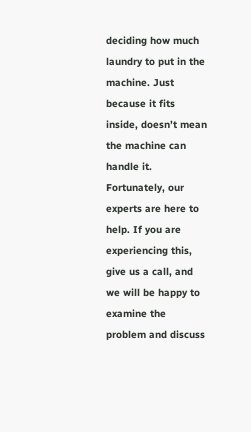deciding how much laundry to put in the machine. Just because it fits inside, doesn’t mean the machine can handle it.
Fortunately, our experts are here to help. If you are experiencing this, give us a call, and we will be happy to examine the problem and discuss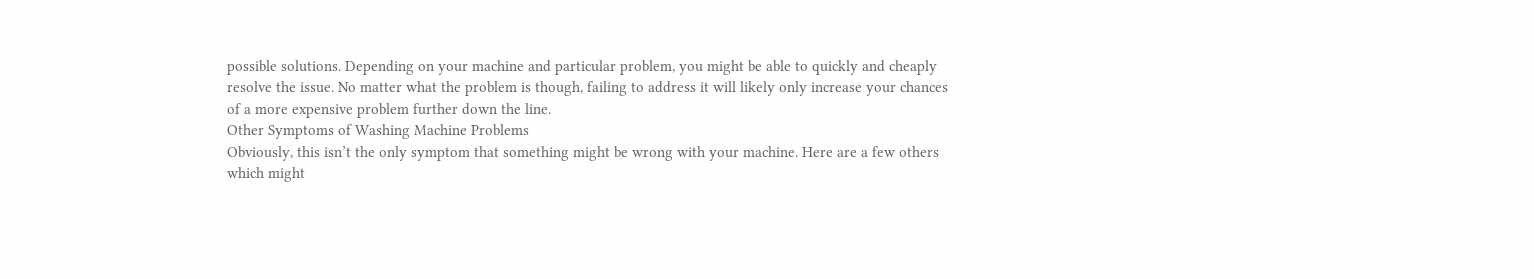possible solutions. Depending on your machine and particular problem, you might be able to quickly and cheaply resolve the issue. No matter what the problem is though, failing to address it will likely only increase your chances of a more expensive problem further down the line.
Other Symptoms of Washing Machine Problems
Obviously, this isn’t the only symptom that something might be wrong with your machine. Here are a few others which might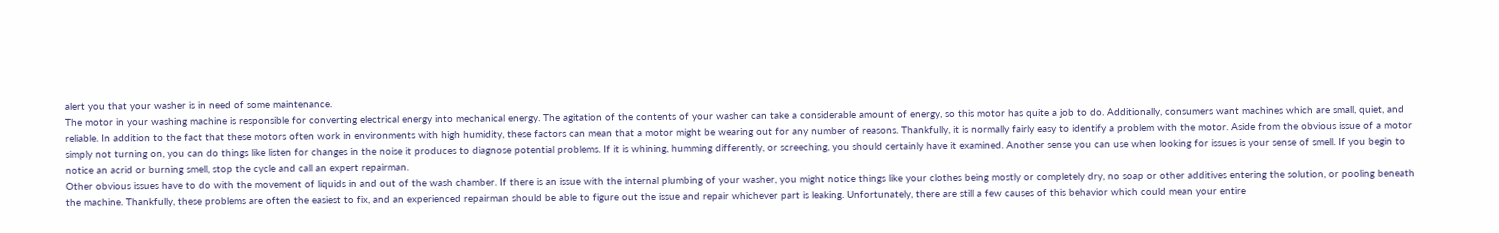alert you that your washer is in need of some maintenance.
The motor in your washing machine is responsible for converting electrical energy into mechanical energy. The agitation of the contents of your washer can take a considerable amount of energy, so this motor has quite a job to do. Additionally, consumers want machines which are small, quiet, and reliable. In addition to the fact that these motors often work in environments with high humidity, these factors can mean that a motor might be wearing out for any number of reasons. Thankfully, it is normally fairly easy to identify a problem with the motor. Aside from the obvious issue of a motor simply not turning on, you can do things like listen for changes in the noise it produces to diagnose potential problems. If it is whining, humming differently, or screeching, you should certainly have it examined. Another sense you can use when looking for issues is your sense of smell. If you begin to notice an acrid or burning smell, stop the cycle and call an expert repairman.
Other obvious issues have to do with the movement of liquids in and out of the wash chamber. If there is an issue with the internal plumbing of your washer, you might notice things like your clothes being mostly or completely dry, no soap or other additives entering the solution, or pooling beneath the machine. Thankfully, these problems are often the easiest to fix, and an experienced repairman should be able to figure out the issue and repair whichever part is leaking. Unfortunately, there are still a few causes of this behavior which could mean your entire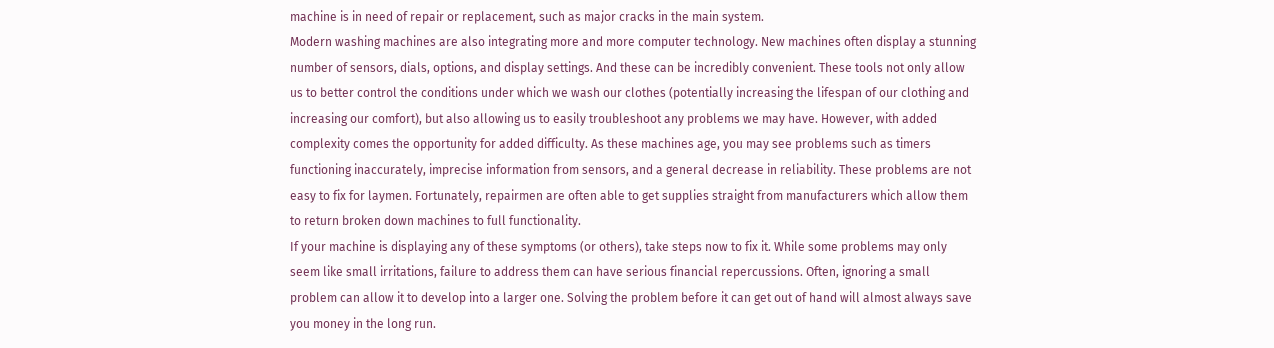machine is in need of repair or replacement, such as major cracks in the main system.
Modern washing machines are also integrating more and more computer technology. New machines often display a stunning number of sensors, dials, options, and display settings. And these can be incredibly convenient. These tools not only allow us to better control the conditions under which we wash our clothes (potentially increasing the lifespan of our clothing and increasing our comfort), but also allowing us to easily troubleshoot any problems we may have. However, with added complexity comes the opportunity for added difficulty. As these machines age, you may see problems such as timers functioning inaccurately, imprecise information from sensors, and a general decrease in reliability. These problems are not easy to fix for laymen. Fortunately, repairmen are often able to get supplies straight from manufacturers which allow them to return broken down machines to full functionality.
If your machine is displaying any of these symptoms (or others), take steps now to fix it. While some problems may only seem like small irritations, failure to address them can have serious financial repercussions. Often, ignoring a small problem can allow it to develop into a larger one. Solving the problem before it can get out of hand will almost always save you money in the long run.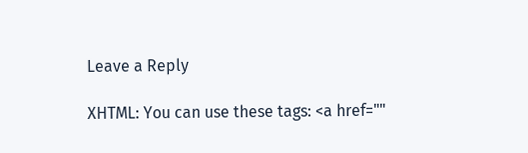Leave a Reply

XHTML: You can use these tags: <a href=""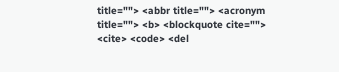title=""> <abbr title=""> <acronym title=""> <b> <blockquote cite=""> <cite> <code> <del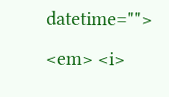datetime=""> <em> <i>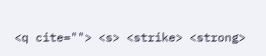<q cite=""> <s> <strike> <strong>